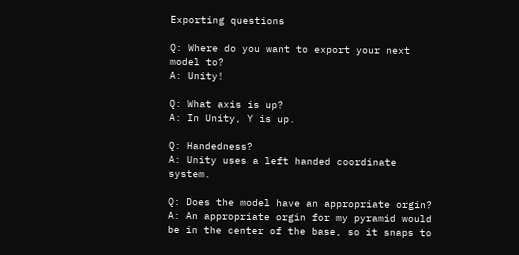Exporting questions

Q: Where do you want to export your next model to?
A: Unity!

Q: What axis is up?
A: In Unity, Y is up.

Q: Handedness?
A: Unity uses a left handed coordinate system.

Q: Does the model have an appropriate orgin?
A: An appropriate orgin for my pyramid would be in the center of the base, so it snaps to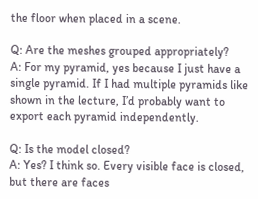the floor when placed in a scene.

Q: Are the meshes grouped appropriately?
A: For my pyramid, yes because I just have a single pyramid. If I had multiple pyramids like shown in the lecture, I’d probably want to export each pyramid independently.

Q: Is the model closed?
A: Yes? I think so. Every visible face is closed, but there are faces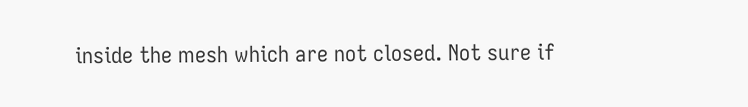inside the mesh which are not closed. Not sure if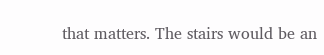that matters. The stairs would be an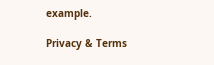example.

Privacy & Terms